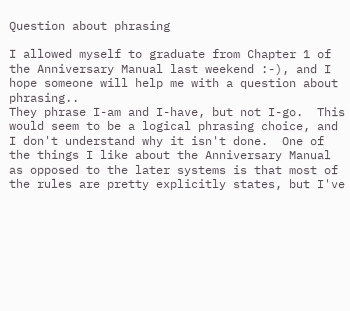Question about phrasing

I allowed myself to graduate from Chapter 1 of the Anniversary Manual last weekend :-), and I hope someone will help me with a question about phrasing..
They phrase I-am and I-have, but not I-go.  This would seem to be a logical phrasing choice, and I don't understand why it isn't done.  One of the things I like about the Anniversary Manual as opposed to the later systems is that most of the rules are pretty explicitly states, but I've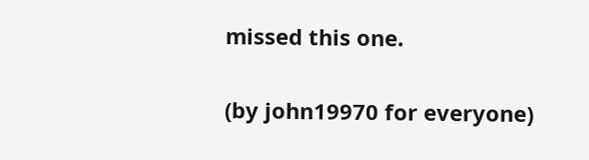missed this one.

(by john19970 for everyone)